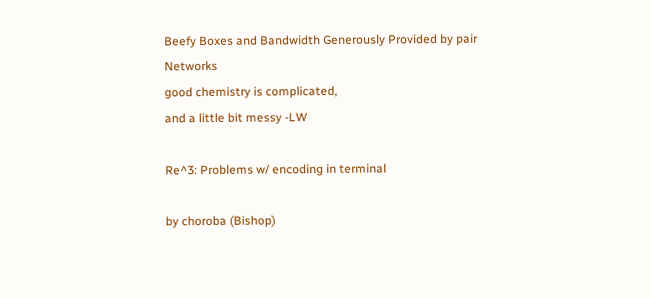Beefy Boxes and Bandwidth Generously Provided by pair Networks
good chemistry is complicated,
and a little bit messy -LW

Re^3: Problems w/ encoding in terminal

by choroba (Bishop)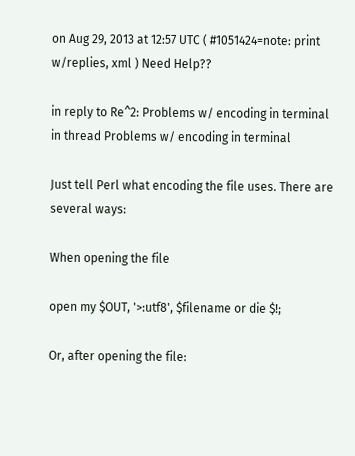on Aug 29, 2013 at 12:57 UTC ( #1051424=note: print w/replies, xml ) Need Help??

in reply to Re^2: Problems w/ encoding in terminal
in thread Problems w/ encoding in terminal

Just tell Perl what encoding the file uses. There are several ways:

When opening the file

open my $OUT, '>:utf8', $filename or die $!;

Or, after opening the file: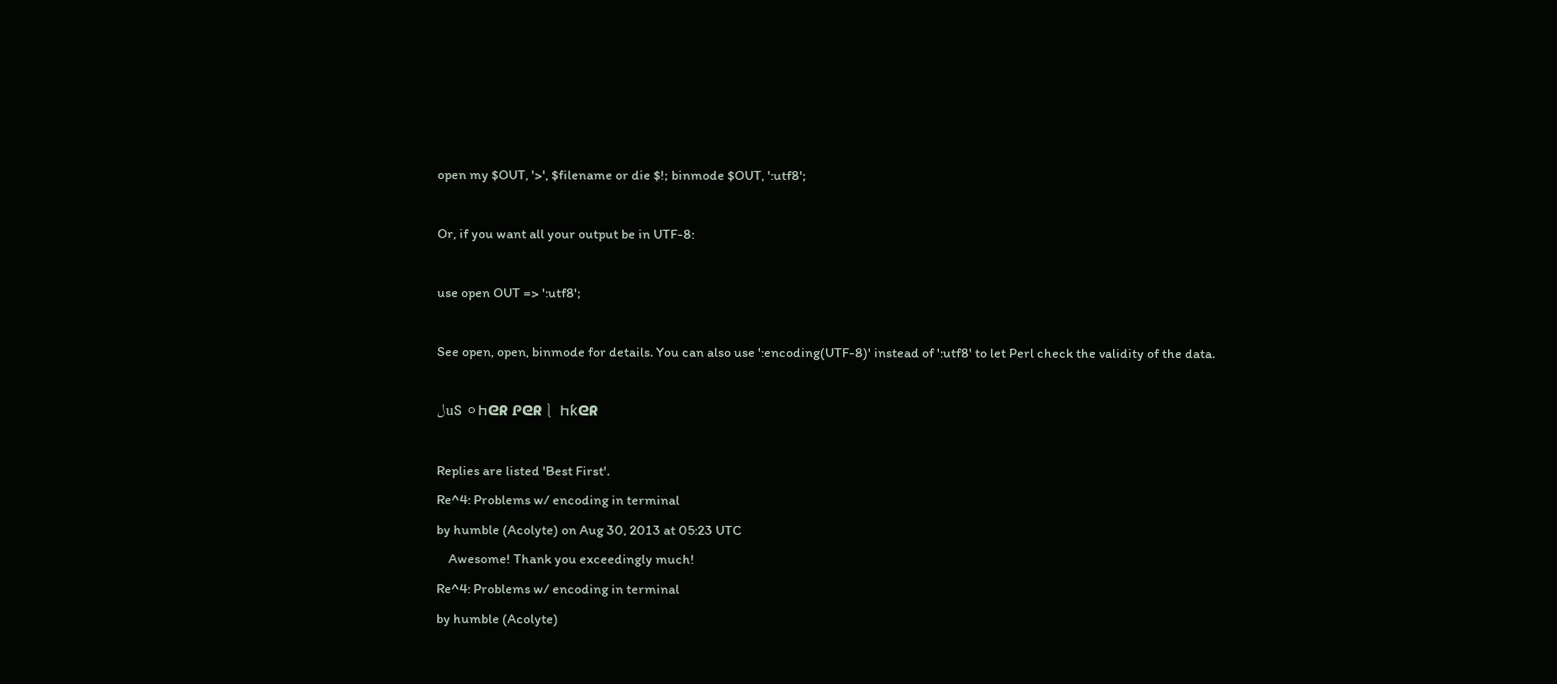open my $OUT, '>', $filename or die $!; binmode $OUT, ':utf8';

Or, if you want all your output be in UTF-8:

use open OUT => ':utf8';

See open, open, binmode for details. You can also use ':encoding(UTF-8)' instead of ':utf8' to let Perl check the validity of the data.

لսႽ ⚪Ⴙᘓᖇ Ꮅᘓᖇ⎱ Ⴙƙᘓᖇ

Replies are listed 'Best First'.
Re^4: Problems w/ encoding in terminal
by humble (Acolyte) on Aug 30, 2013 at 05:23 UTC
    Awesome! Thank you exceedingly much!
Re^4: Problems w/ encoding in terminal
by humble (Acolyte)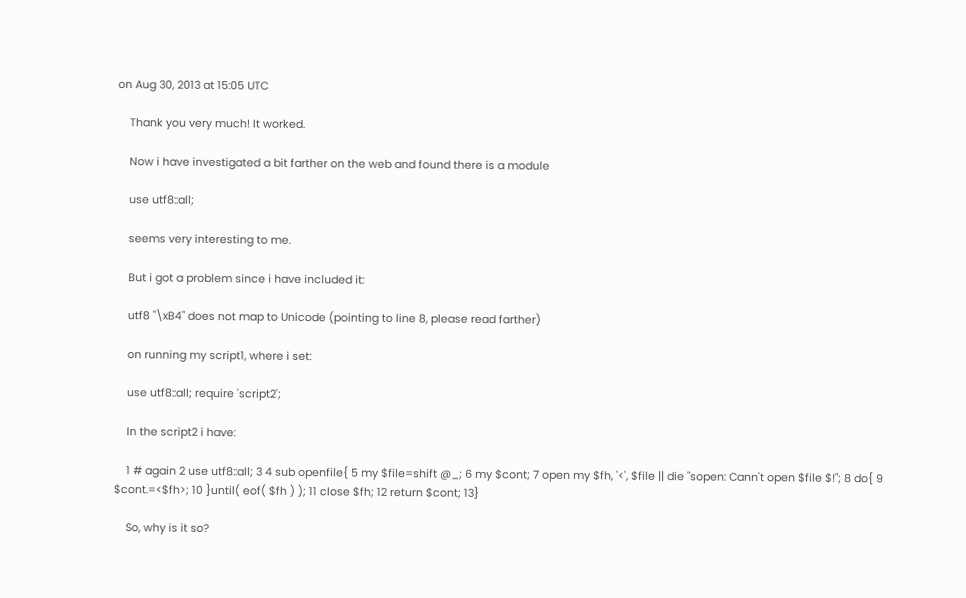on Aug 30, 2013 at 15:05 UTC

    Thank you very much! It worked.

    Now i have investigated a bit farther on the web and found there is a module

    use utf8::all;

    seems very interesting to me.

    But i got a problem since i have included it:

    utf8 "\xB4" does not map to Unicode (pointing to line 8, please read farther)

    on running my script1, where i set:

    use utf8::all; require 'script2';

    In the script2 i have:

    1 # again 2 use utf8::all; 3 4 sub openfile{ 5 my $file=shift @_; 6 my $cont; 7 open my $fh, '<', $file || die "sopen: Cann't open $file $!"; 8 do{ 9 $cont.=<$fh>; 10 }until( eof( $fh ) ); 11 close $fh; 12 return $cont; 13}

    So, why is it so?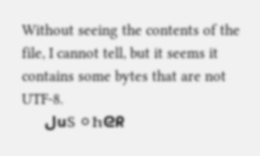Without seeing the contents of the file, I cannot tell, but it seems it contains some bytes that are not UTF-8.
      لսႽ ⚪Ⴙᘓᖇ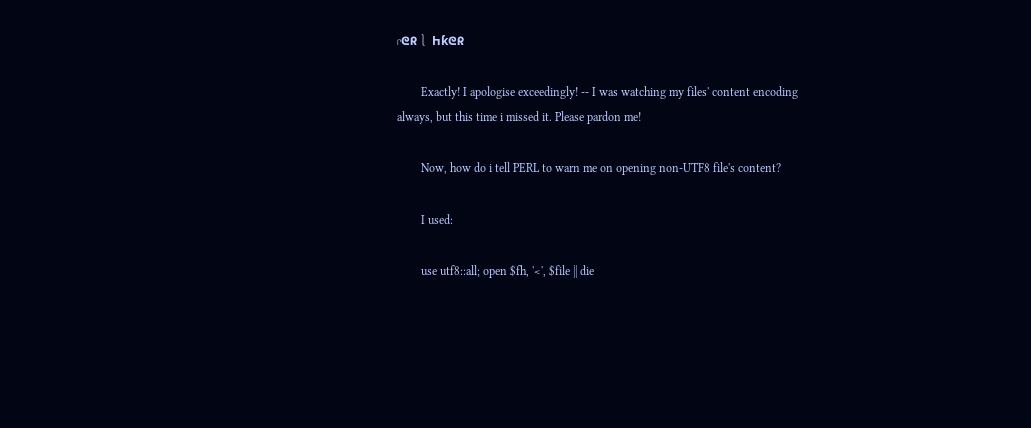Ꮅᘓᖇ⎱ Ⴙƙᘓᖇ

        Exactly! I apologise exceedingly! -- I was watching my files' content encoding always, but this time i missed it. Please pardon me!

        Now, how do i tell PERL to warn me on opening non-UTF8 file's content?

        I used:

        use utf8::all; open $fh, '<', $file || die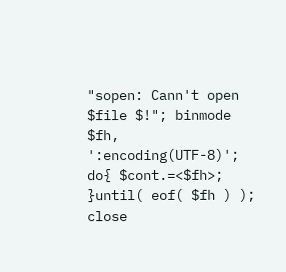"sopen: Cann't open $file $!"; binmode $fh, ':encoding(UTF-8)'; do{ $cont.=<$fh>; }until( eof( $fh ) ); close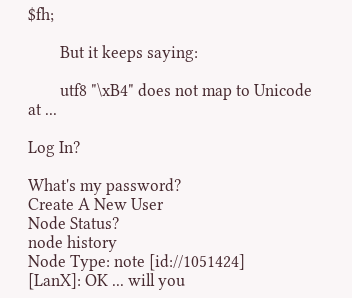$fh;

        But it keeps saying:

        utf8 "\xB4" does not map to Unicode at ...

Log In?

What's my password?
Create A New User
Node Status?
node history
Node Type: note [id://1051424]
[LanX]: OK ... will you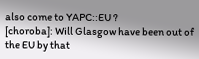also come to YAPC::EU ?
[choroba]: Will Glasgow have been out of the EU by that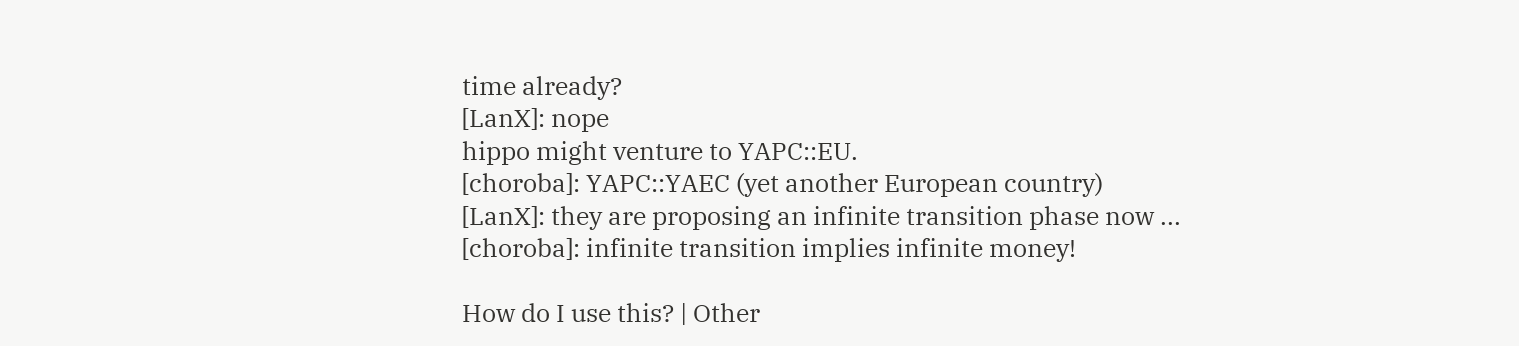time already?
[LanX]: nope
hippo might venture to YAPC::EU.
[choroba]: YAPC::YAEC (yet another European country)
[LanX]: they are proposing an infinite transition phase now ...
[choroba]: infinite transition implies infinite money!

How do I use this? | Other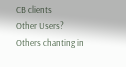CB clients
Other Users?
Others chanting in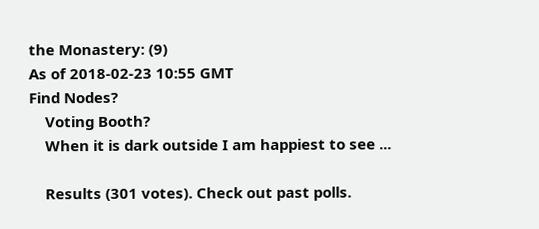the Monastery: (9)
As of 2018-02-23 10:55 GMT
Find Nodes?
    Voting Booth?
    When it is dark outside I am happiest to see ...

    Results (301 votes). Check out past polls.